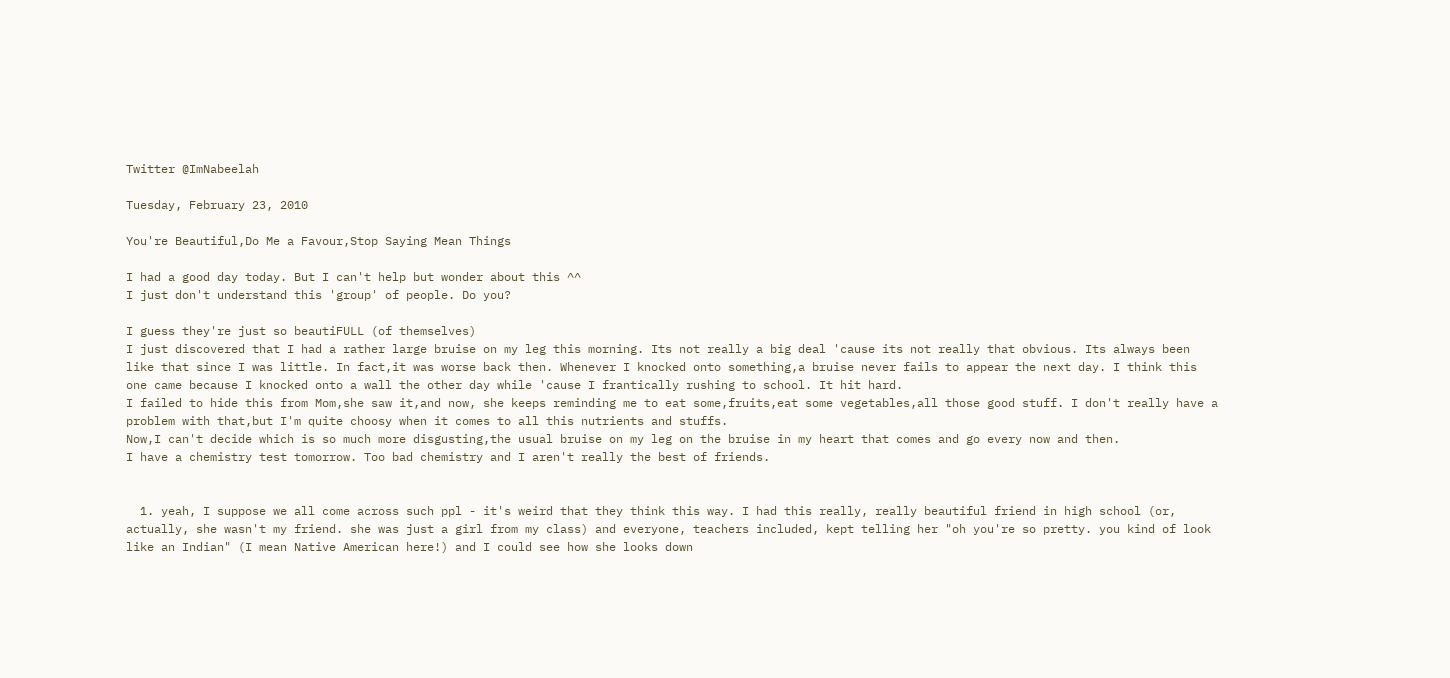Twitter @ImNabeelah

Tuesday, February 23, 2010

You're Beautiful,Do Me a Favour,Stop Saying Mean Things

I had a good day today. But I can't help but wonder about this ^^
I just don't understand this 'group' of people. Do you?

I guess they're just so beautiFULL (of themselves)
I just discovered that I had a rather large bruise on my leg this morning. Its not really a big deal 'cause its not really that obvious. Its always been like that since I was little. In fact,it was worse back then. Whenever I knocked onto something,a bruise never fails to appear the next day. I think this one came because I knocked onto a wall the other day while 'cause I frantically rushing to school. It hit hard.
I failed to hide this from Mom,she saw it,and now, she keeps reminding me to eat some,fruits,eat some vegetables,all those good stuff. I don't really have a problem with that,but I'm quite choosy when it comes to all this nutrients and stuffs.
Now,I can't decide which is so much more disgusting,the usual bruise on my leg on the bruise in my heart that comes and go every now and then.
I have a chemistry test tomorrow. Too bad chemistry and I aren't really the best of friends.


  1. yeah, I suppose we all come across such ppl - it's weird that they think this way. I had this really, really beautiful friend in high school (or, actually, she wasn't my friend. she was just a girl from my class) and everyone, teachers included, kept telling her "oh you're so pretty. you kind of look like an Indian" (I mean Native American here!) and I could see how she looks down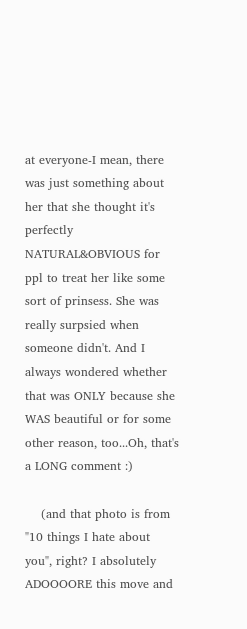at everyone-I mean, there was just something about her that she thought it's perfectly NATURAL&OBVIOUS for ppl to treat her like some sort of prinsess. She was really surpsied when someone didn't. And I always wondered whether that was ONLY because she WAS beautiful or for some other reason, too...Oh, that's a LONG comment :)

    (and that photo is from "10 things I hate about you", right? I absolutely ADOOOORE this move and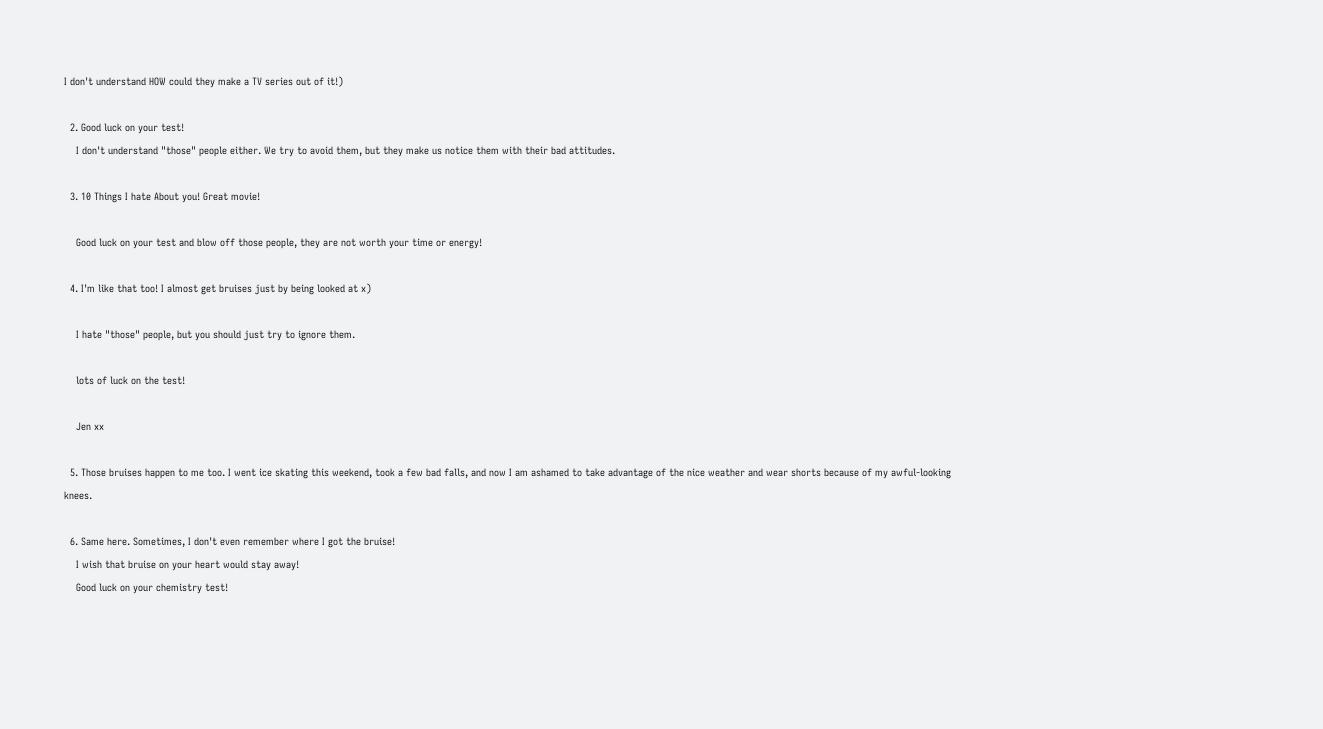I don't understand HOW could they make a TV series out of it!)

  2. Good luck on your test!
    I don't understand "those" people either. We try to avoid them, but they make us notice them with their bad attitudes.

  3. 10 Things I hate About you! Great movie!

    Good luck on your test and blow off those people, they are not worth your time or energy!

  4. I'm like that too! I almost get bruises just by being looked at x)

    I hate "those" people, but you should just try to ignore them.

    lots of luck on the test!

    Jen xx

  5. Those bruises happen to me too. I went ice skating this weekend, took a few bad falls, and now I am ashamed to take advantage of the nice weather and wear shorts because of my awful-looking knees.

  6. Same here. Sometimes, I don't even remember where I got the bruise!
    I wish that bruise on your heart would stay away!
    Good luck on your chemistry test!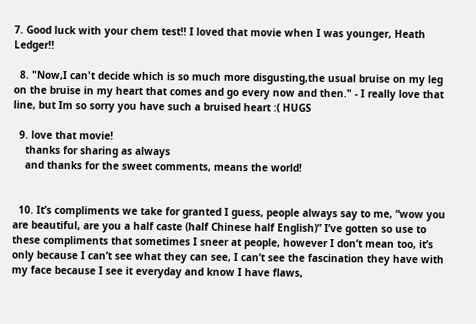7. Good luck with your chem test!! I loved that movie when I was younger, Heath Ledger!!

  8. "Now,I can't decide which is so much more disgusting,the usual bruise on my leg on the bruise in my heart that comes and go every now and then." - I really love that line, but Im so sorry you have such a bruised heart :( HUGS

  9. love that movie!
    thanks for sharing as always
    and thanks for the sweet comments, means the world!


  10. It’s compliments we take for granted I guess, people always say to me, “wow you are beautiful, are you a half caste (half Chinese half English)” I’ve gotten so use to these compliments that sometimes I sneer at people, however I don’t mean too, it’s only because I can’t see what they can see, I can’t see the fascination they have with my face because I see it everyday and know I have flaws,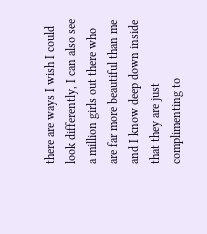there are ways I wish I could look differently, I can also see a million girls out there who are far more beautiful than me and I know deep down inside that they are just complimenting to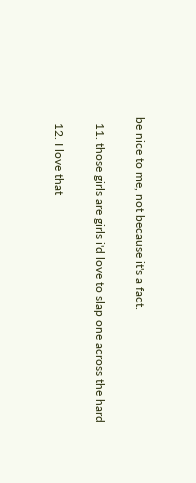be nice to me, not because it's a fact.

  11. those girls are girls i'd love to slap one across the hard

  12. I love that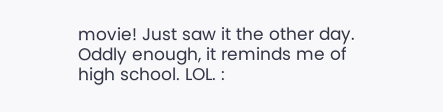movie! Just saw it the other day. Oddly enough, it reminds me of high school. LOL. :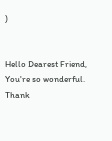)


Hello Dearest Friend,
You're so wonderful.
Thank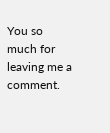You so much for leaving me a comment.